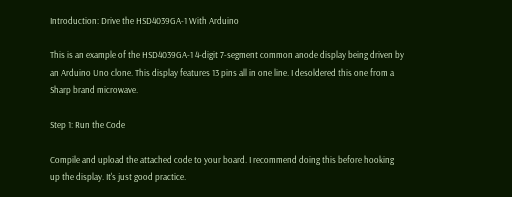Introduction: Drive the HSD4039GA-1 With Arduino

This is an example of the HSD4039GA-1 4-digit 7-segment common anode display being driven by an Arduino Uno clone. This display features 13 pins all in one line. I desoldered this one from a Sharp brand microwave.

Step 1: Run the Code

Compile and upload the attached code to your board. I recommend doing this before hooking up the display. It's just good practice.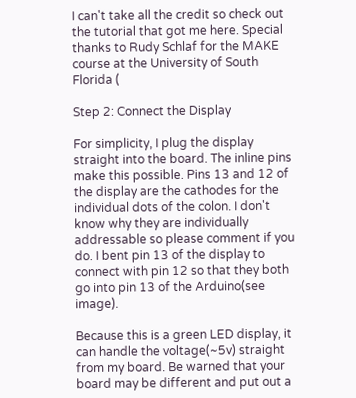I can't take all the credit so check out the tutorial that got me here. Special thanks to Rudy Schlaf for the MAKE course at the University of South Florida (

Step 2: Connect the Display

For simplicity, I plug the display straight into the board. The inline pins make this possible. Pins 13 and 12 of the display are the cathodes for the individual dots of the colon. I don't know why they are individually addressable so please comment if you do. I bent pin 13 of the display to connect with pin 12 so that they both go into pin 13 of the Arduino(see image).

Because this is a green LED display, it can handle the voltage(~5v) straight from my board. Be warned that your board may be different and put out a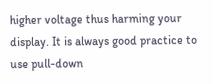higher voltage thus harming your display. It is always good practice to use pull-down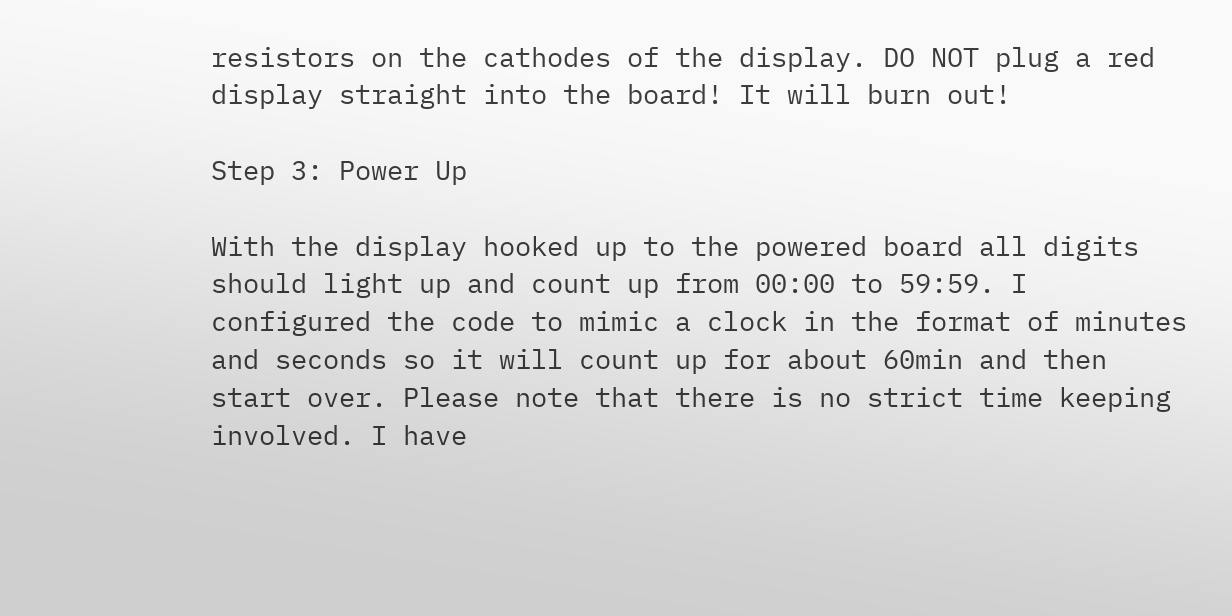resistors on the cathodes of the display. DO NOT plug a red display straight into the board! It will burn out!

Step 3: Power Up

With the display hooked up to the powered board all digits should light up and count up from 00:00 to 59:59. I configured the code to mimic a clock in the format of minutes and seconds so it will count up for about 60min and then start over. Please note that there is no strict time keeping involved. I have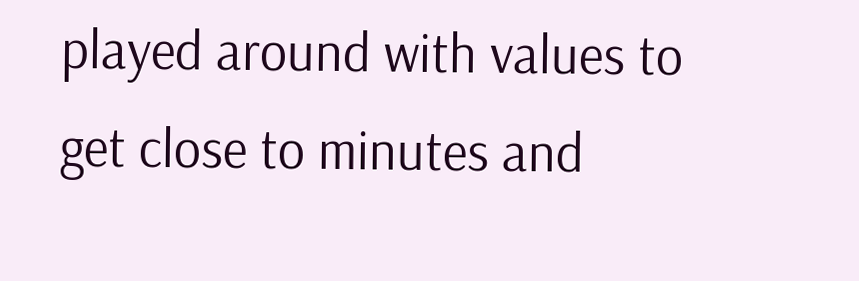played around with values to get close to minutes and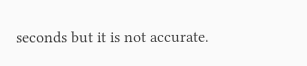seconds but it is not accurate.